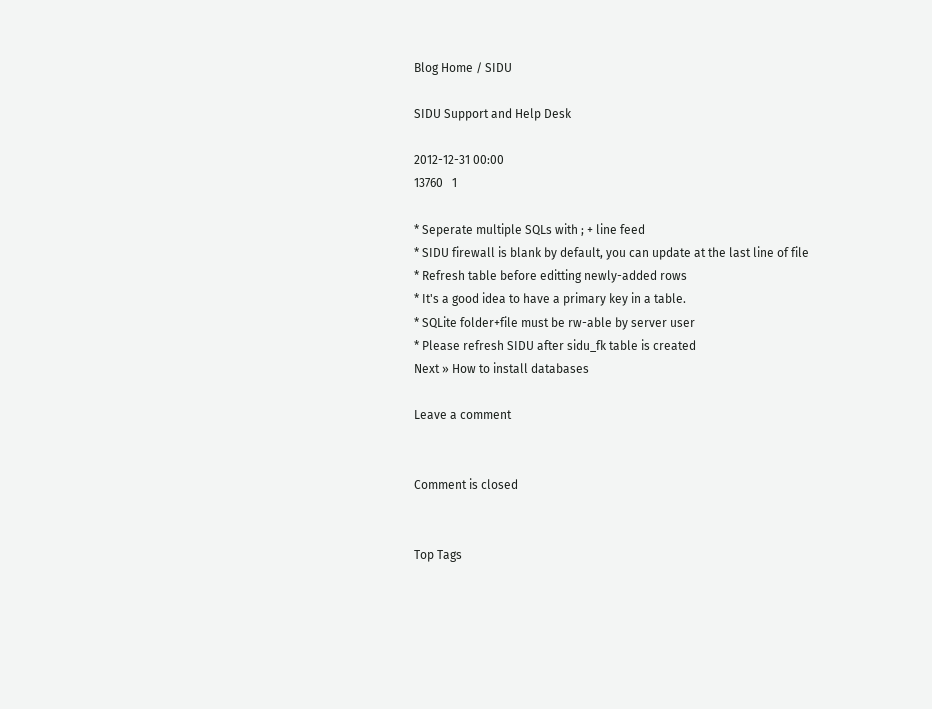Blog Home / SIDU

SIDU Support and Help Desk

2012-12-31 00:00
13760   1

* Seperate multiple SQLs with ; + line feed
* SIDU firewall is blank by default, you can update at the last line of file
* Refresh table before editting newly-added rows
* It's a good idea to have a primary key in a table.
* SQLite folder+file must be rw-able by server user
* Please refresh SIDU after sidu_fk table is created
Next » How to install databases

Leave a comment


Comment is closed


Top Tags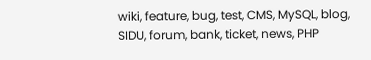wiki, feature, bug, test, CMS, MySQL, blog, SIDU, forum, bank, ticket, news, PHP